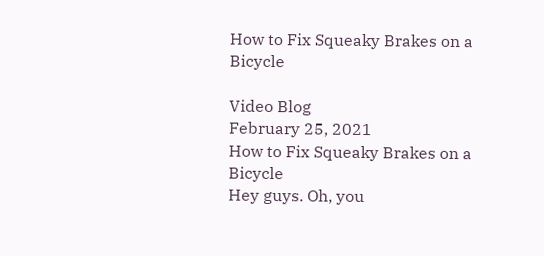How to Fix Squeaky Brakes on a Bicycle

Video Blog
February 25, 2021
How to Fix Squeaky Brakes on a Bicycle
Hey guys. Oh, you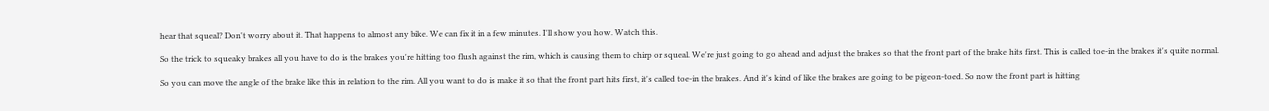hear that squeal? Don't worry about it. That happens to almost any bike. We can fix it in a few minutes. I'll show you how. Watch this.

So the trick to squeaky brakes all you have to do is the brakes you're hitting too flush against the rim, which is causing them to chirp or squeal. We're just going to go ahead and adjust the brakes so that the front part of the brake hits first. This is called toe-in the brakes it's quite normal.

So you can move the angle of the brake like this in relation to the rim. All you want to do is make it so that the front part hits first, it's called toe-in the brakes. And it's kind of like the brakes are going to be pigeon-toed. So now the front part is hitting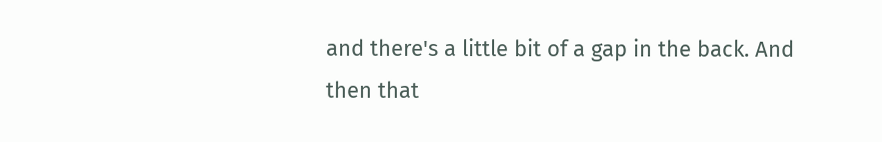and there's a little bit of a gap in the back. And then that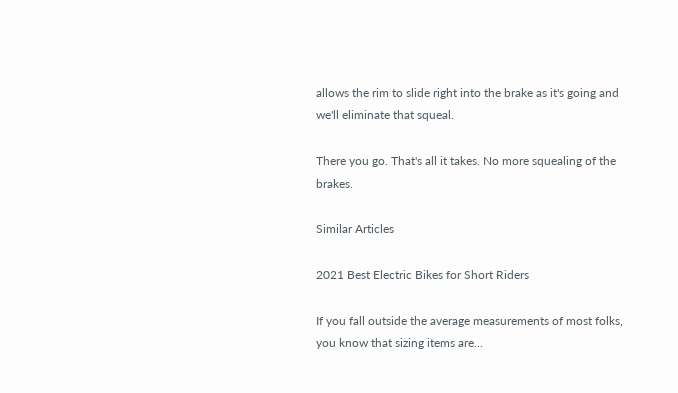allows the rim to slide right into the brake as it's going and we'll eliminate that squeal.

There you go. That's all it takes. No more squealing of the brakes.

Similar Articles

2021 Best Electric Bikes for Short Riders

If you fall outside the average measurements of most folks, you know that sizing items are...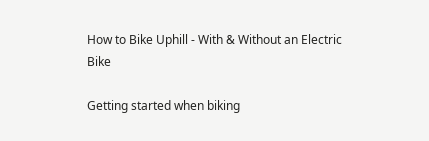How to Bike Uphill - With & Without an Electric Bike

Getting started when biking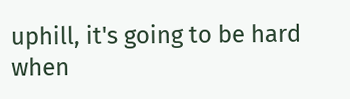uphill, it's going to be hard when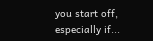you start off, especially if...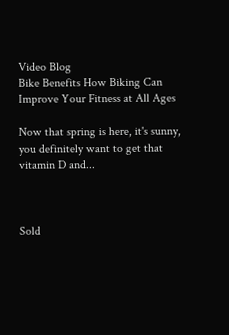Video Blog
Bike Benefits How Biking Can Improve Your Fitness at All Ages

Now that spring is here, it's sunny, you definitely want to get that vitamin D and...



Sold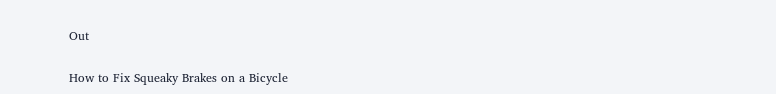Out

How to Fix Squeaky Brakes on a Bicycle